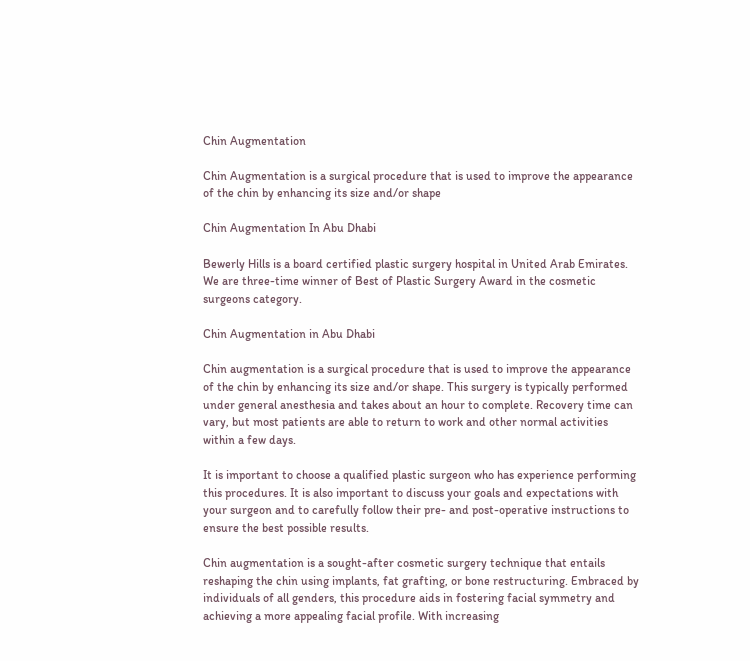Chin Augmentation

Chin Augmentation is a surgical procedure that is used to improve the appearance of the chin by enhancing its size and/or shape

Chin Augmentation In Abu Dhabi

Bewerly Hills is a board certified plastic surgery hospital in United Arab Emirates. We are three-time winner of Best of Plastic Surgery Award in the cosmetic surgeons category.

Chin Augmentation in Abu Dhabi

Chin augmentation is a surgical procedure that is used to improve the appearance of the chin by enhancing its size and/or shape. This surgery is typically performed under general anesthesia and takes about an hour to complete. Recovery time can vary, but most patients are able to return to work and other normal activities within a few days.

It is important to choose a qualified plastic surgeon who has experience performing this procedures. It is also important to discuss your goals and expectations with your surgeon and to carefully follow their pre- and post-operative instructions to ensure the best possible results.

Chin augmentation is a sought-after cosmetic surgery technique that entails reshaping the chin using implants, fat grafting, or bone restructuring. Embraced by individuals of all genders, this procedure aids in fostering facial symmetry and achieving a more appealing facial profile. With increasing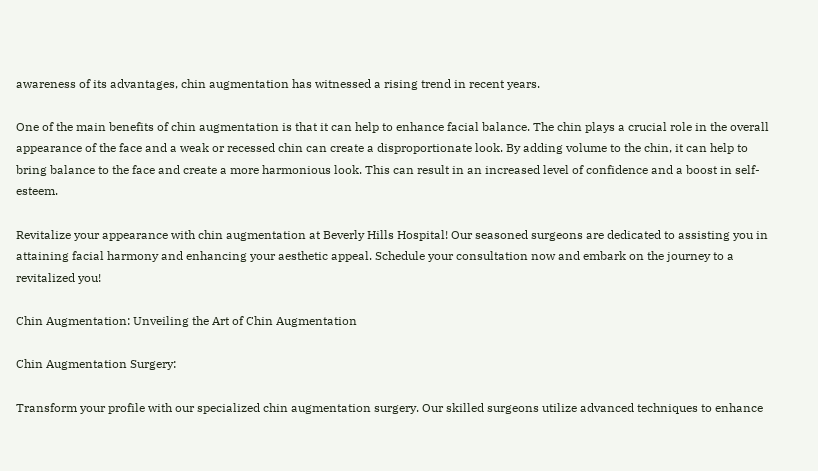awareness of its advantages, chin augmentation has witnessed a rising trend in recent years.

One of the main benefits of chin augmentation is that it can help to enhance facial balance. The chin plays a crucial role in the overall appearance of the face and a weak or recessed chin can create a disproportionate look. By adding volume to the chin, it can help to bring balance to the face and create a more harmonious look. This can result in an increased level of confidence and a boost in self-esteem.

Revitalize your appearance with chin augmentation at Beverly Hills Hospital! Our seasoned surgeons are dedicated to assisting you in attaining facial harmony and enhancing your aesthetic appeal. Schedule your consultation now and embark on the journey to a revitalized you!

Chin Augmentation: Unveiling the Art of Chin Augmentation

Chin Augmentation Surgery:

Transform your profile with our specialized chin augmentation surgery. Our skilled surgeons utilize advanced techniques to enhance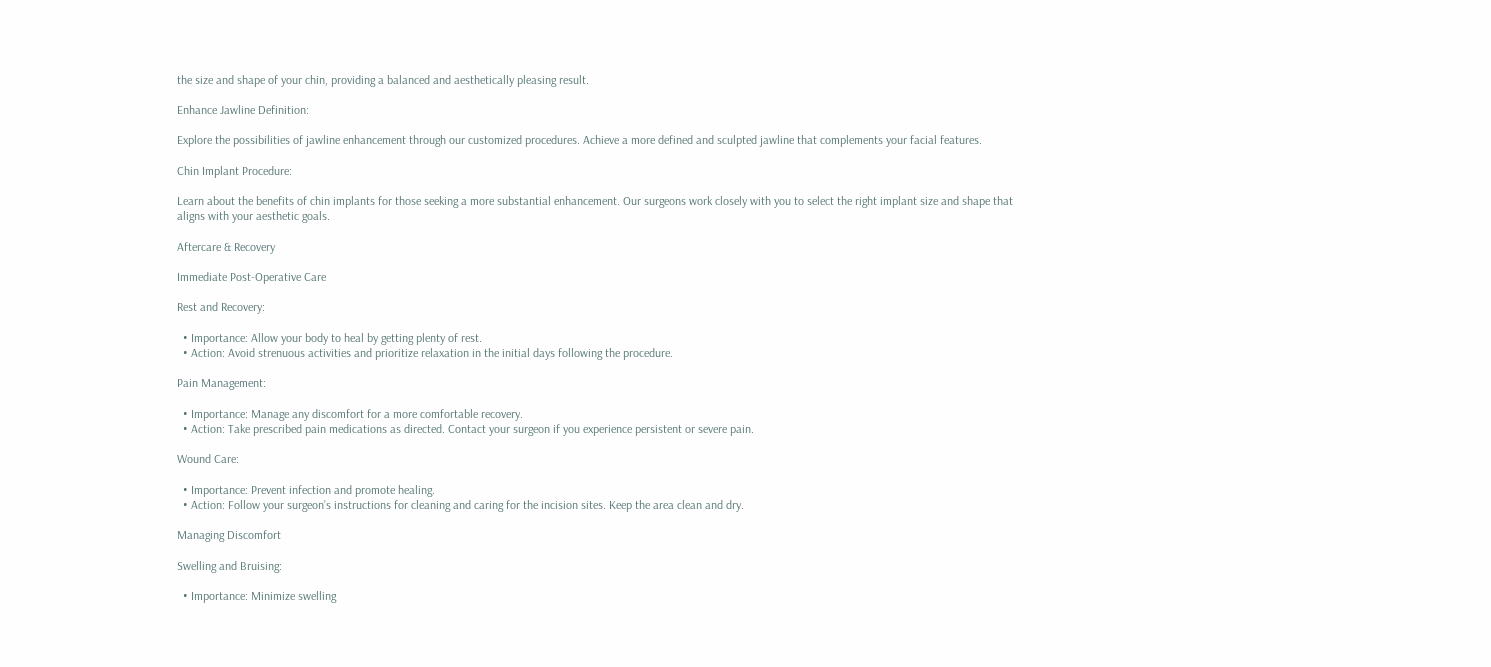the size and shape of your chin, providing a balanced and aesthetically pleasing result.

Enhance Jawline Definition:

Explore the possibilities of jawline enhancement through our customized procedures. Achieve a more defined and sculpted jawline that complements your facial features.

Chin Implant Procedure:

Learn about the benefits of chin implants for those seeking a more substantial enhancement. Our surgeons work closely with you to select the right implant size and shape that aligns with your aesthetic goals.

Aftercare & Recovery

Immediate Post-Operative Care

Rest and Recovery:

  • Importance: Allow your body to heal by getting plenty of rest.
  • Action: Avoid strenuous activities and prioritize relaxation in the initial days following the procedure.

Pain Management:

  • Importance: Manage any discomfort for a more comfortable recovery.
  • Action: Take prescribed pain medications as directed. Contact your surgeon if you experience persistent or severe pain.

Wound Care:

  • Importance: Prevent infection and promote healing.
  • Action: Follow your surgeon’s instructions for cleaning and caring for the incision sites. Keep the area clean and dry.

Managing Discomfort

Swelling and Bruising:

  • Importance: Minimize swelling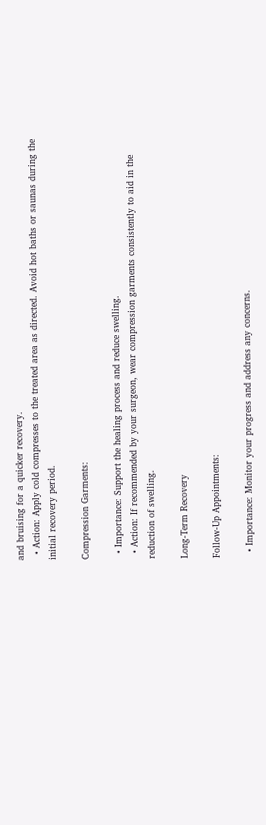and bruising for a quicker recovery.
  • Action: Apply cold compresses to the treated area as directed. Avoid hot baths or saunas during the initial recovery period.

Compression Garments:

  • Importance: Support the healing process and reduce swelling.
  • Action: If recommended by your surgeon, wear compression garments consistently to aid in the reduction of swelling.

Long-Term Recovery

Follow-Up Appointments:

  • Importance: Monitor your progress and address any concerns.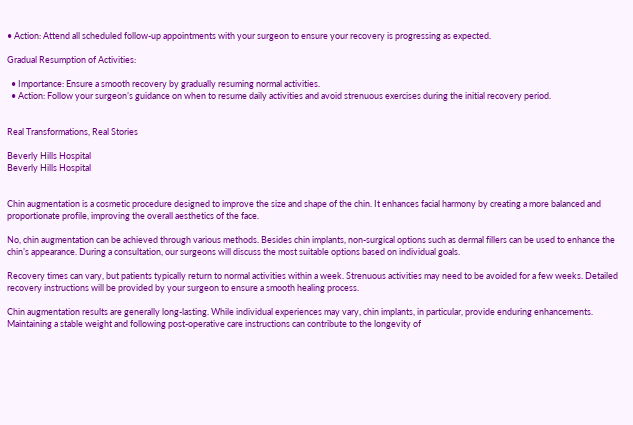• Action: Attend all scheduled follow-up appointments with your surgeon to ensure your recovery is progressing as expected.

Gradual Resumption of Activities:

  • Importance: Ensure a smooth recovery by gradually resuming normal activities.
  • Action: Follow your surgeon’s guidance on when to resume daily activities and avoid strenuous exercises during the initial recovery period.


Real Transformations, Real Stories

Beverly Hills Hospital
Beverly Hills Hospital


Chin augmentation is a cosmetic procedure designed to improve the size and shape of the chin. It enhances facial harmony by creating a more balanced and proportionate profile, improving the overall aesthetics of the face.

No, chin augmentation can be achieved through various methods. Besides chin implants, non-surgical options such as dermal fillers can be used to enhance the chin’s appearance. During a consultation, our surgeons will discuss the most suitable options based on individual goals.

Recovery times can vary, but patients typically return to normal activities within a week. Strenuous activities may need to be avoided for a few weeks. Detailed recovery instructions will be provided by your surgeon to ensure a smooth healing process.

Chin augmentation results are generally long-lasting. While individual experiences may vary, chin implants, in particular, provide enduring enhancements. Maintaining a stable weight and following post-operative care instructions can contribute to the longevity of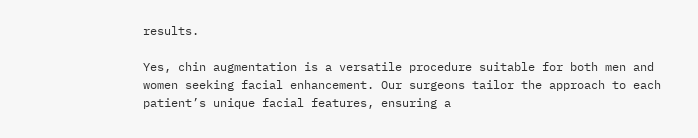results.

Yes, chin augmentation is a versatile procedure suitable for both men and women seeking facial enhancement. Our surgeons tailor the approach to each patient’s unique facial features, ensuring a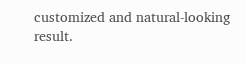customized and natural-looking result.